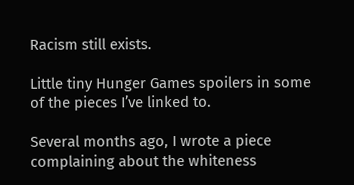Racism still exists.

Little tiny Hunger Games spoilers in some of the pieces I’ve linked to.

Several months ago, I wrote a piece complaining about the whiteness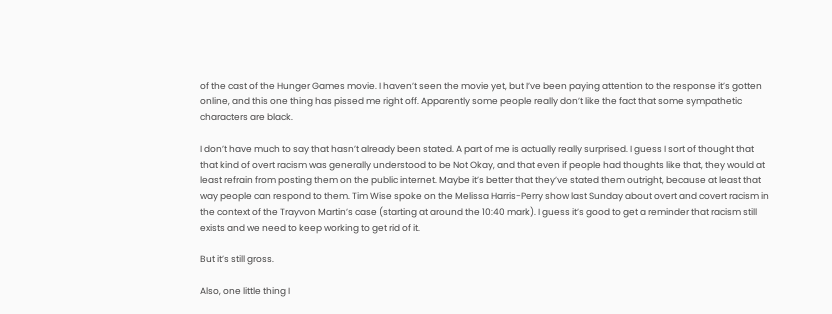of the cast of the Hunger Games movie. I haven’t seen the movie yet, but I’ve been paying attention to the response it’s gotten online, and this one thing has pissed me right off. Apparently some people really don’t like the fact that some sympathetic characters are black.

I don’t have much to say that hasn’t already been stated. A part of me is actually really surprised. I guess I sort of thought that that kind of overt racism was generally understood to be Not Okay, and that even if people had thoughts like that, they would at least refrain from posting them on the public internet. Maybe it’s better that they’ve stated them outright, because at least that way people can respond to them. Tim Wise spoke on the Melissa Harris-Perry show last Sunday about overt and covert racism in the context of the Trayvon Martin’s case (starting at around the 10:40 mark). I guess it’s good to get a reminder that racism still exists and we need to keep working to get rid of it.

But it’s still gross.

Also, one little thing I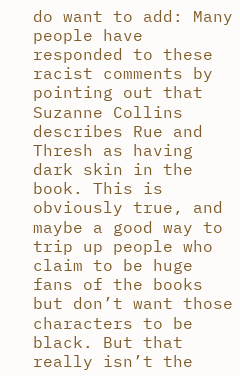do want to add: Many people have responded to these racist comments by pointing out that Suzanne Collins describes Rue and Thresh as having dark skin in the book. This is obviously true, and maybe a good way to trip up people who claim to be huge fans of the books but don’t want those characters to be black. But that really isn’t the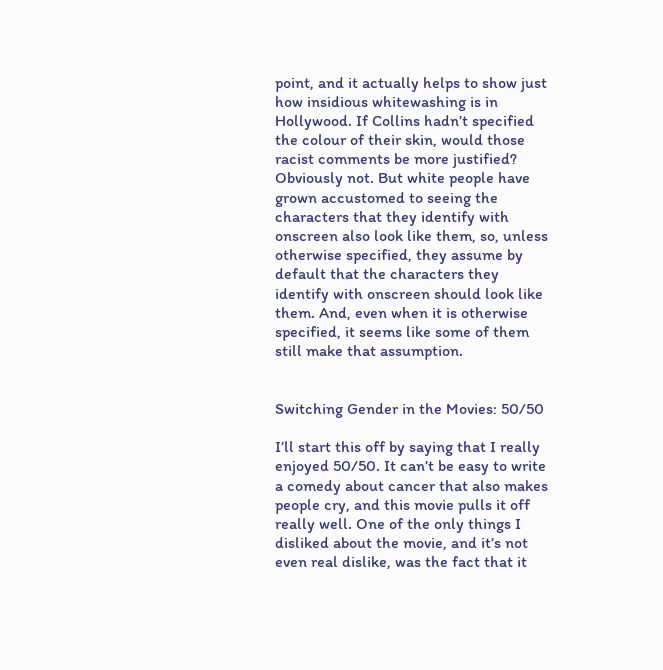point, and it actually helps to show just how insidious whitewashing is in Hollywood. If Collins hadn’t specified the colour of their skin, would those racist comments be more justified? Obviously not. But white people have grown accustomed to seeing the characters that they identify with onscreen also look like them, so, unless otherwise specified, they assume by default that the characters they identify with onscreen should look like them. And, even when it is otherwise specified, it seems like some of them still make that assumption.


Switching Gender in the Movies: 50/50

I’ll start this off by saying that I really enjoyed 50/50. It can’t be easy to write a comedy about cancer that also makes people cry, and this movie pulls it off really well. One of the only things I disliked about the movie, and it’s not even real dislike, was the fact that it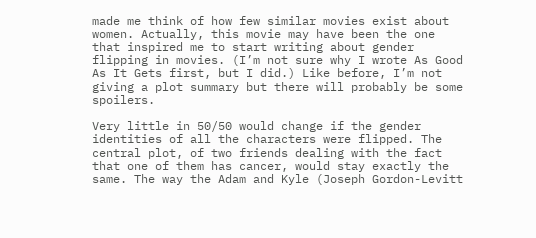made me think of how few similar movies exist about women. Actually, this movie may have been the one that inspired me to start writing about gender flipping in movies. (I’m not sure why I wrote As Good As It Gets first, but I did.) Like before, I’m not giving a plot summary but there will probably be some spoilers.

Very little in 50/50 would change if the gender identities of all the characters were flipped. The central plot, of two friends dealing with the fact that one of them has cancer, would stay exactly the same. The way the Adam and Kyle (Joseph Gordon-Levitt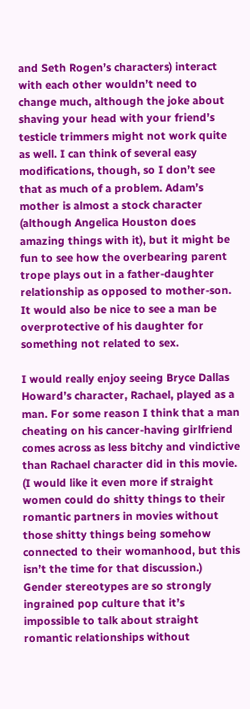and Seth Rogen’s characters) interact with each other wouldn’t need to change much, although the joke about shaving your head with your friend’s testicle trimmers might not work quite as well. I can think of several easy modifications, though, so I don’t see that as much of a problem. Adam’s mother is almost a stock character (although Angelica Houston does amazing things with it), but it might be fun to see how the overbearing parent trope plays out in a father-daughter relationship as opposed to mother-son. It would also be nice to see a man be overprotective of his daughter for something not related to sex.

I would really enjoy seeing Bryce Dallas Howard’s character, Rachael, played as a man. For some reason I think that a man cheating on his cancer-having girlfriend comes across as less bitchy and vindictive than Rachael character did in this movie. (I would like it even more if straight women could do shitty things to their romantic partners in movies without those shitty things being somehow connected to their womanhood, but this isn’t the time for that discussion.) Gender stereotypes are so strongly ingrained pop culture that it’s impossible to talk about straight romantic relationships without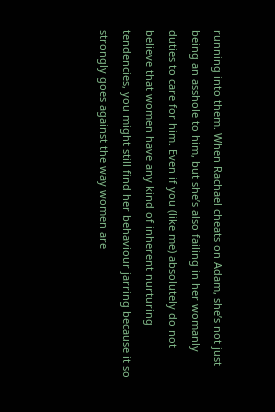running into them. When Rachael cheats on Adam, she’s not just being an asshole to him, but she’s also failing in her womanly duties to care for him. Even if you (like me) absolutely do not believe that women have any kind of inherent nurturing tendencies, you might still find her behaviour jarring because it so strongly goes against the way women are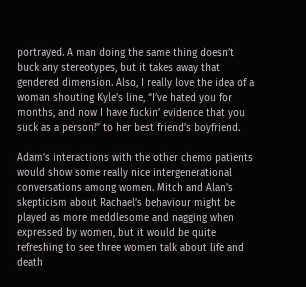portrayed. A man doing the same thing doesn’t buck any stereotypes, but it takes away that gendered dimension. Also, I really love the idea of a woman shouting Kyle’s line, “I’ve hated you for months, and now I have fuckin’ evidence that you suck as a person!” to her best friend’s boyfriend.

Adam’s interactions with the other chemo patients would show some really nice intergenerational conversations among women. Mitch and Alan’s skepticism about Rachael’s behaviour might be played as more meddlesome and nagging when expressed by women, but it would be quite refreshing to see three women talk about life and death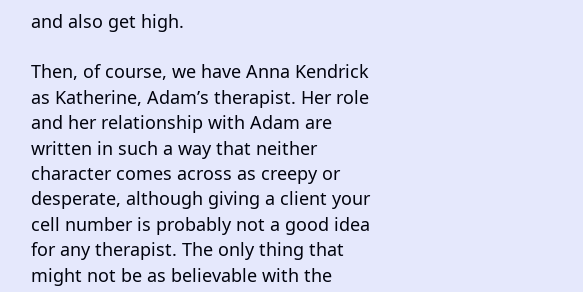and also get high.

Then, of course, we have Anna Kendrick as Katherine, Adam’s therapist. Her role and her relationship with Adam are written in such a way that neither character comes across as creepy or desperate, although giving a client your cell number is probably not a good idea for any therapist. The only thing that might not be as believable with the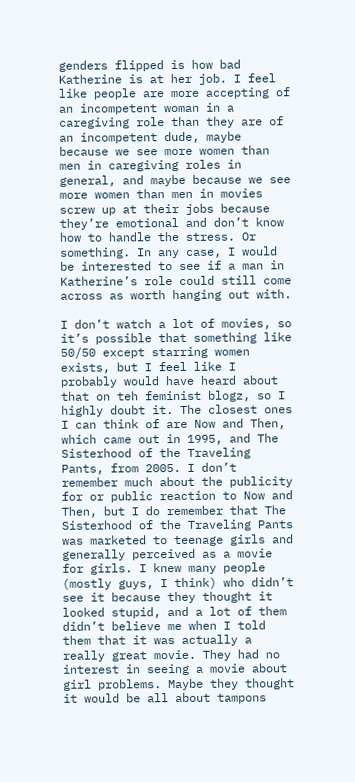genders flipped is how bad Katherine is at her job. I feel like people are more accepting of an incompetent woman in a caregiving role than they are of an incompetent dude, maybe because we see more women than men in caregiving roles in general, and maybe because we see more women than men in movies screw up at their jobs because they’re emotional and don’t know how to handle the stress. Or something. In any case, I would be interested to see if a man in Katherine’s role could still come across as worth hanging out with.

I don’t watch a lot of movies, so it’s possible that something like 50/50 except starring women exists, but I feel like I probably would have heard about that on teh feminist blogz, so I highly doubt it. The closest ones I can think of are Now and Then, which came out in 1995, and The Sisterhood of the Traveling Pants, from 2005. I don’t remember much about the publicity for or public reaction to Now and Then, but I do remember that The Sisterhood of the Traveling Pants was marketed to teenage girls and generally perceived as a movie for girls. I knew many people (mostly guys, I think) who didn’t see it because they thought it looked stupid, and a lot of them didn’t believe me when I told them that it was actually a really great movie. They had no interest in seeing a movie about girl problems. Maybe they thought it would be all about tampons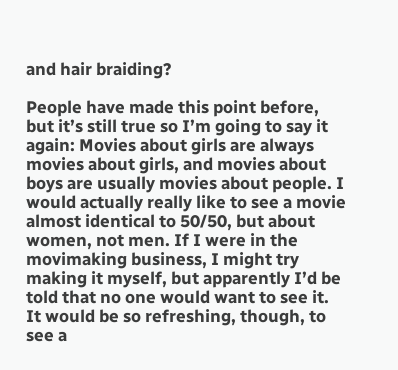and hair braiding?

People have made this point before, but it’s still true so I’m going to say it again: Movies about girls are always movies about girls, and movies about boys are usually movies about people. I would actually really like to see a movie almost identical to 50/50, but about women, not men. If I were in the movimaking business, I might try making it myself, but apparently I’d be told that no one would want to see it. It would be so refreshing, though, to see a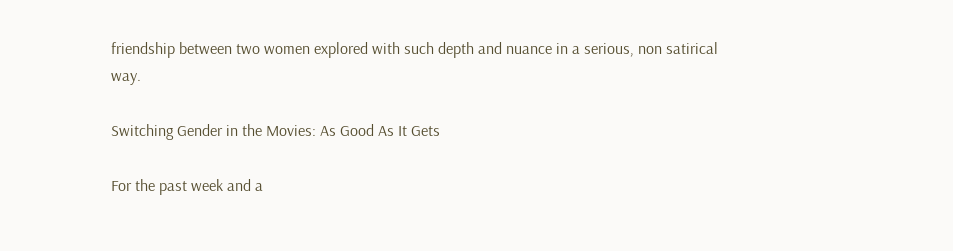friendship between two women explored with such depth and nuance in a serious, non satirical way.

Switching Gender in the Movies: As Good As It Gets

For the past week and a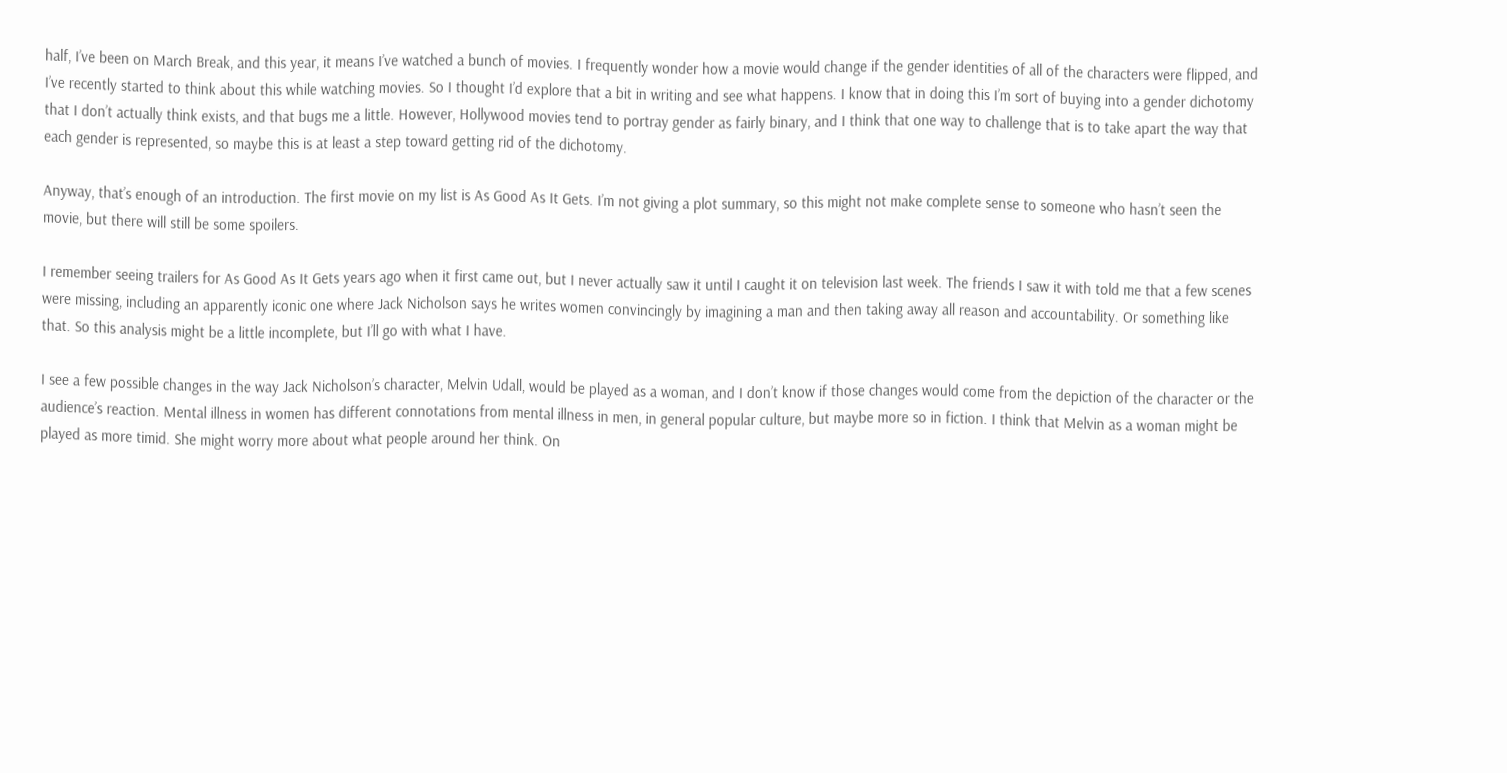half, I’ve been on March Break, and this year, it means I’ve watched a bunch of movies. I frequently wonder how a movie would change if the gender identities of all of the characters were flipped, and I’ve recently started to think about this while watching movies. So I thought I’d explore that a bit in writing and see what happens. I know that in doing this I’m sort of buying into a gender dichotomy that I don’t actually think exists, and that bugs me a little. However, Hollywood movies tend to portray gender as fairly binary, and I think that one way to challenge that is to take apart the way that each gender is represented, so maybe this is at least a step toward getting rid of the dichotomy.

Anyway, that’s enough of an introduction. The first movie on my list is As Good As It Gets. I’m not giving a plot summary, so this might not make complete sense to someone who hasn’t seen the movie, but there will still be some spoilers.

I remember seeing trailers for As Good As It Gets years ago when it first came out, but I never actually saw it until I caught it on television last week. The friends I saw it with told me that a few scenes were missing, including an apparently iconic one where Jack Nicholson says he writes women convincingly by imagining a man and then taking away all reason and accountability. Or something like that. So this analysis might be a little incomplete, but I’ll go with what I have.

I see a few possible changes in the way Jack Nicholson’s character, Melvin Udall, would be played as a woman, and I don’t know if those changes would come from the depiction of the character or the audience’s reaction. Mental illness in women has different connotations from mental illness in men, in general popular culture, but maybe more so in fiction. I think that Melvin as a woman might be played as more timid. She might worry more about what people around her think. On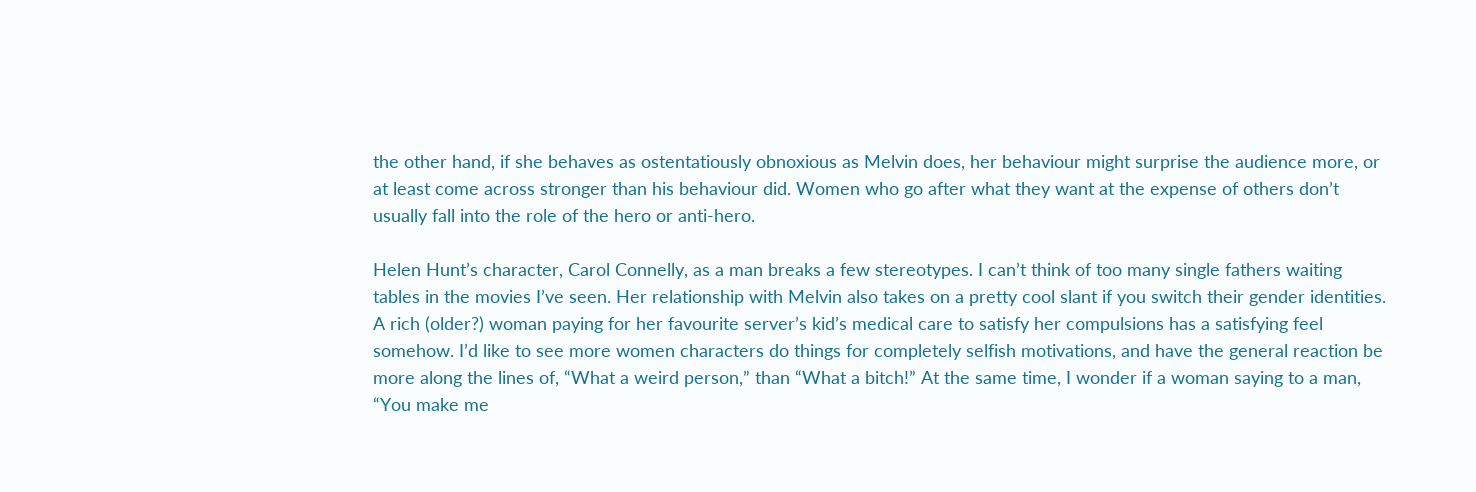the other hand, if she behaves as ostentatiously obnoxious as Melvin does, her behaviour might surprise the audience more, or at least come across stronger than his behaviour did. Women who go after what they want at the expense of others don’t usually fall into the role of the hero or anti-hero.

Helen Hunt’s character, Carol Connelly, as a man breaks a few stereotypes. I can’t think of too many single fathers waiting tables in the movies I’ve seen. Her relationship with Melvin also takes on a pretty cool slant if you switch their gender identities. A rich (older?) woman paying for her favourite server’s kid’s medical care to satisfy her compulsions has a satisfying feel somehow. I’d like to see more women characters do things for completely selfish motivations, and have the general reaction be more along the lines of, “What a weird person,” than “What a bitch!” At the same time, I wonder if a woman saying to a man, “You make me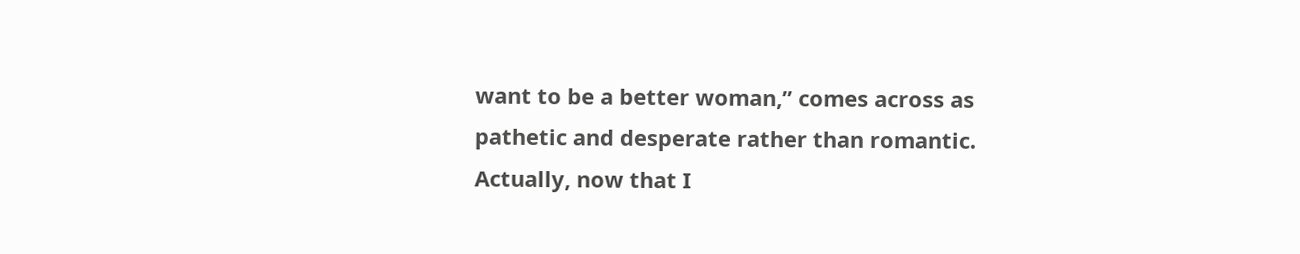want to be a better woman,” comes across as pathetic and desperate rather than romantic. Actually, now that I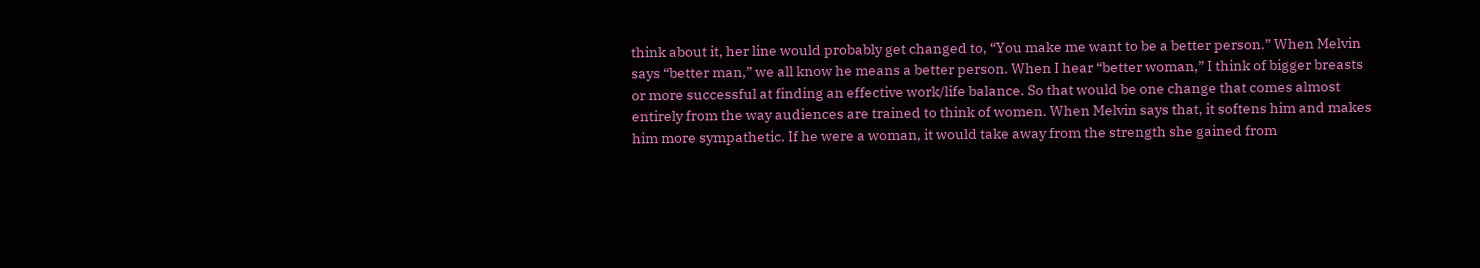think about it, her line would probably get changed to, “You make me want to be a better person.” When Melvin says “better man,” we all know he means a better person. When I hear “better woman,” I think of bigger breasts or more successful at finding an effective work/life balance. So that would be one change that comes almost entirely from the way audiences are trained to think of women. When Melvin says that, it softens him and makes him more sympathetic. If he were a woman, it would take away from the strength she gained from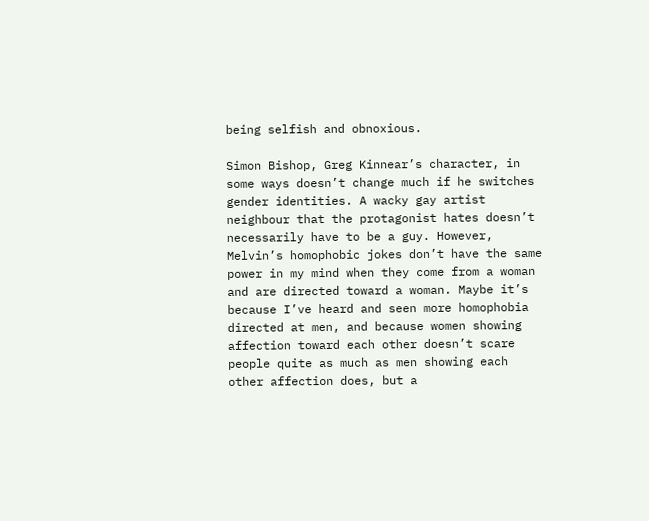being selfish and obnoxious.

Simon Bishop, Greg Kinnear’s character, in some ways doesn’t change much if he switches gender identities. A wacky gay artist neighbour that the protagonist hates doesn’t necessarily have to be a guy. However, Melvin’s homophobic jokes don’t have the same power in my mind when they come from a woman and are directed toward a woman. Maybe it’s because I’ve heard and seen more homophobia directed at men, and because women showing affection toward each other doesn’t scare people quite as much as men showing each other affection does, but a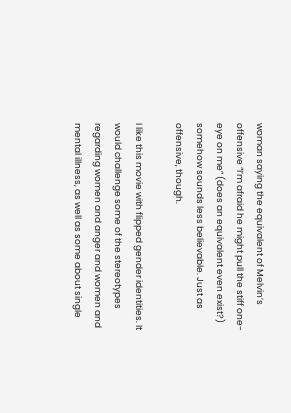woman saying the equivalent of Melvin’s offensive “I’m afraid he might pull the stiff one-eye on me” (does an equivalent even exist?) somehow sounds less believable. Just as offensive, though.

I like this movie with flipped gender identities. It would challenge some of the stereotypes regarding women and anger and women and mental illness, as well as some about single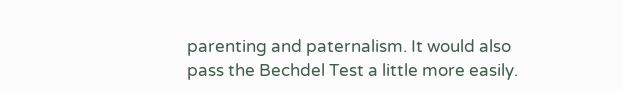parenting and paternalism. It would also pass the Bechdel Test a little more easily.